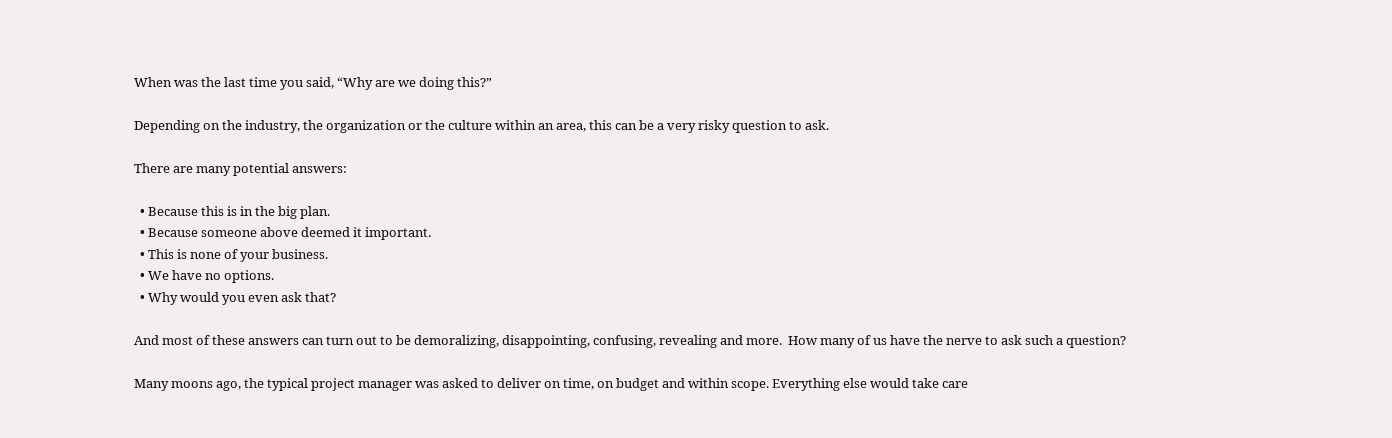When was the last time you said, “Why are we doing this?”

Depending on the industry, the organization or the culture within an area, this can be a very risky question to ask.

There are many potential answers:

  • Because this is in the big plan.
  • Because someone above deemed it important.
  • This is none of your business.
  • We have no options.
  • Why would you even ask that?

And most of these answers can turn out to be demoralizing, disappointing, confusing, revealing and more.  How many of us have the nerve to ask such a question?

Many moons ago, the typical project manager was asked to deliver on time, on budget and within scope. Everything else would take care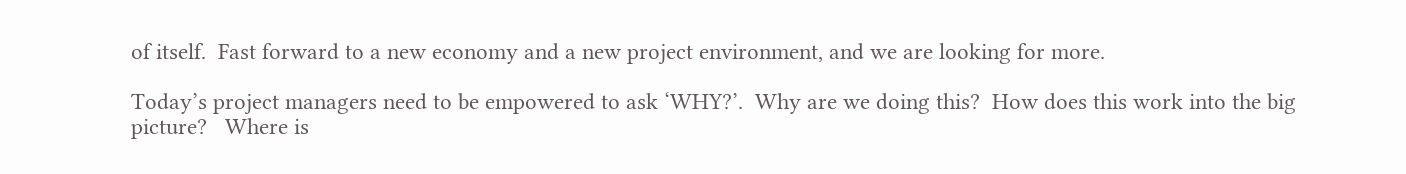of itself.  Fast forward to a new economy and a new project environment, and we are looking for more.

Today’s project managers need to be empowered to ask ‘WHY?’.  Why are we doing this?  How does this work into the big picture?   Where is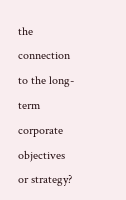the connection to the long-term corporate objectives or strategy?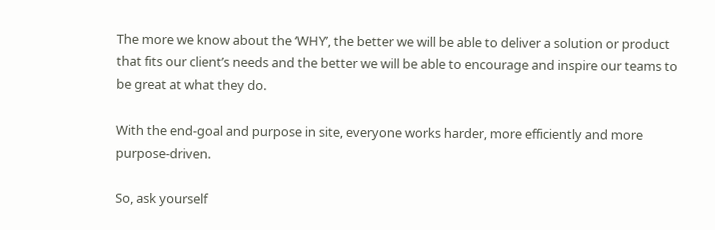The more we know about the ‘WHY’, the better we will be able to deliver a solution or product that fits our client’s needs and the better we will be able to encourage and inspire our teams to be great at what they do.

With the end-goal and purpose in site, everyone works harder, more efficiently and more purpose-driven.

So, ask yourself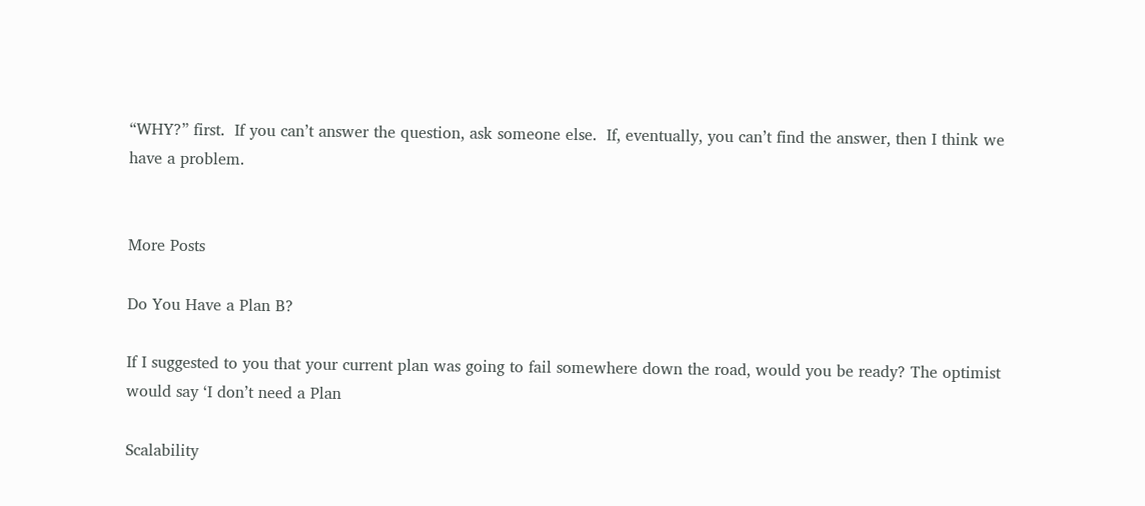“WHY?” first.  If you can’t answer the question, ask someone else.  If, eventually, you can’t find the answer, then I think we have a problem.


More Posts

Do You Have a Plan B?

If I suggested to you that your current plan was going to fail somewhere down the road, would you be ready? The optimist would say ‘I don’t need a Plan

Scalability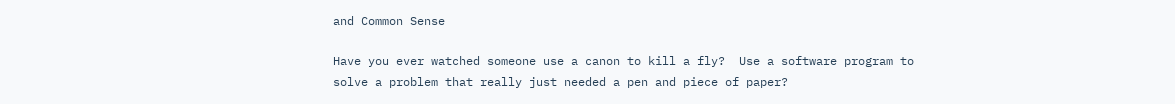and Common Sense

Have you ever watched someone use a canon to kill a fly?  Use a software program to solve a problem that really just needed a pen and piece of paper?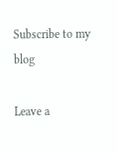Subscribe to my blog

Leave a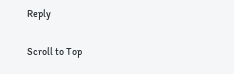Reply

Scroll to Top